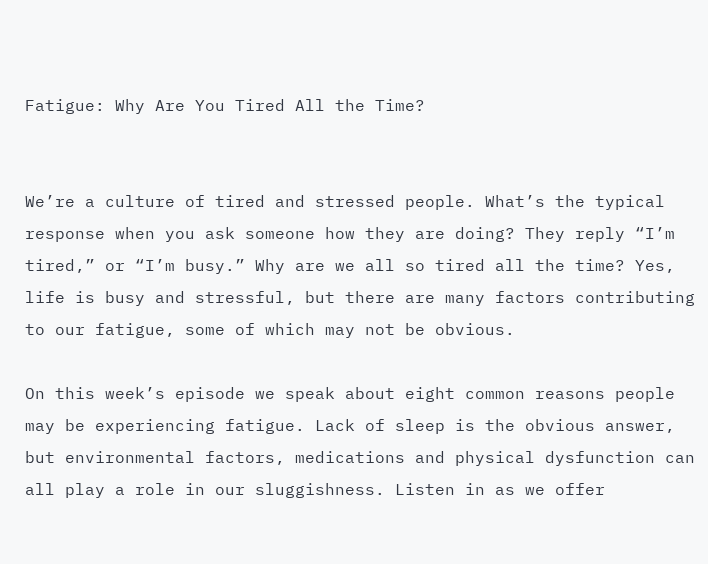Fatigue: Why Are You Tired All the Time?


We’re a culture of tired and stressed people. What’s the typical response when you ask someone how they are doing? They reply “I’m tired,” or “I’m busy.” Why are we all so tired all the time? Yes, life is busy and stressful, but there are many factors contributing to our fatigue, some of which may not be obvious.

On this week’s episode we speak about eight common reasons people may be experiencing fatigue. Lack of sleep is the obvious answer, but environmental factors, medications and physical dysfunction can all play a role in our sluggishness. Listen in as we offer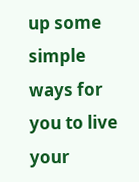up some simple ways for you to live your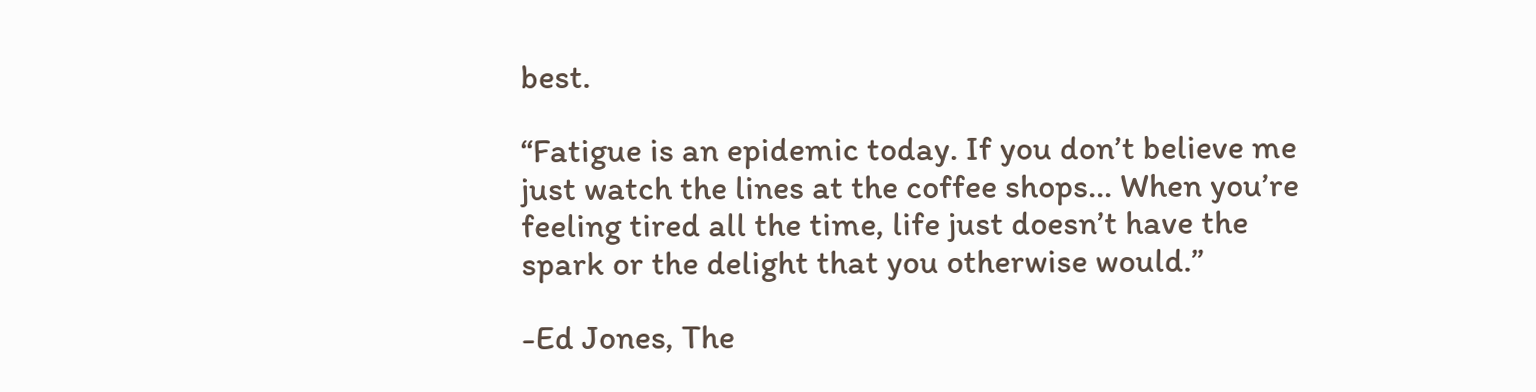best.

“Fatigue is an epidemic today. If you don’t believe me just watch the lines at the coffee shops… When you’re feeling tired all the time, life just doesn’t have the spark or the delight that you otherwise would.”

-Ed Jones, The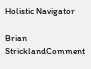Holistic Navigator

Brian StricklandComment